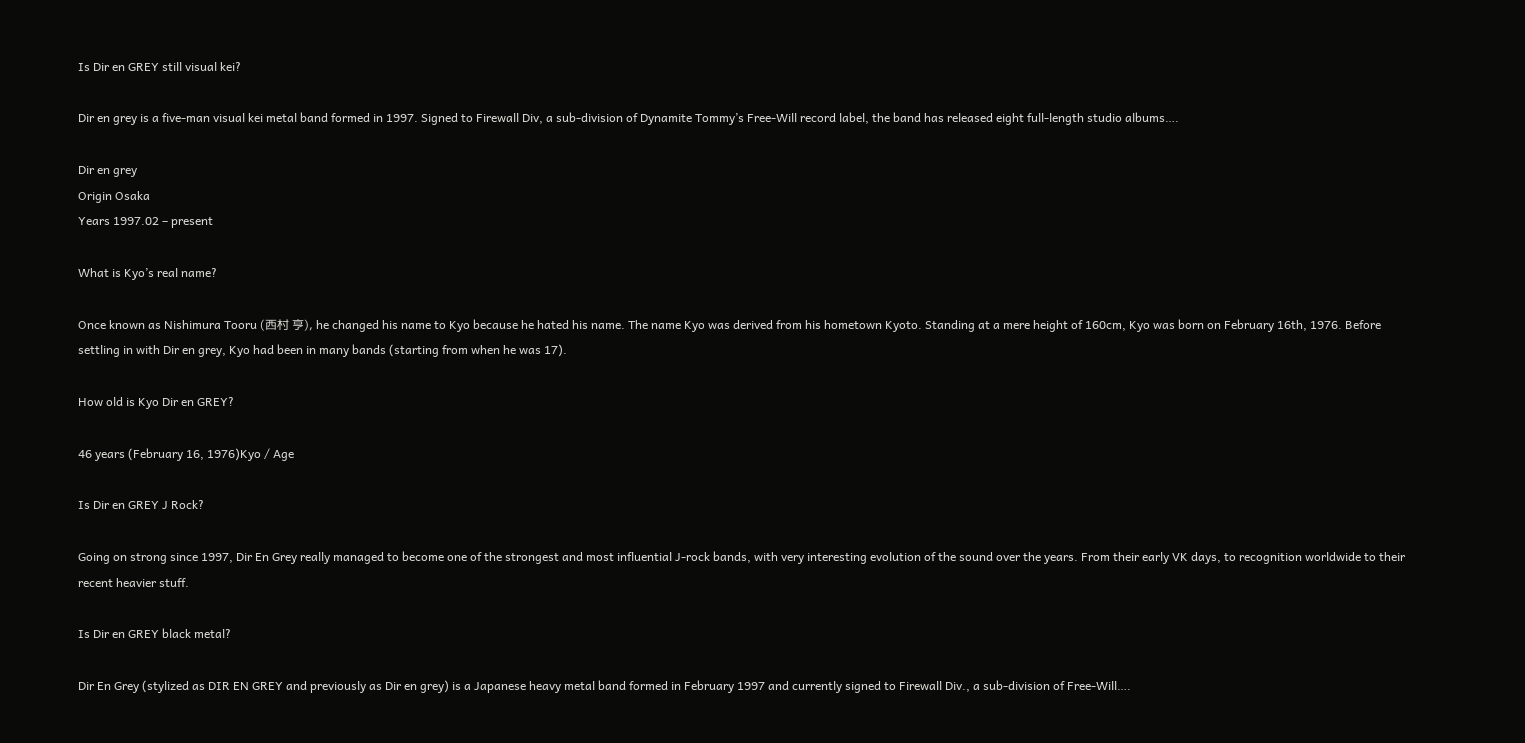Is Dir en GREY still visual kei?

Dir en grey is a five-man visual kei metal band formed in 1997. Signed to Firewall Div, a sub-division of Dynamite Tommy’s Free-Will record label, the band has released eight full-length studio albums….

Dir en grey
Origin Osaka
Years 1997.02 – present

What is Kyo’s real name?

Once known as Nishimura Tooru (西村 亨), he changed his name to Kyo because he hated his name. The name Kyo was derived from his hometown Kyoto. Standing at a mere height of 160cm, Kyo was born on February 16th, 1976. Before settling in with Dir en grey, Kyo had been in many bands (starting from when he was 17).

How old is Kyo Dir en GREY?

46 years (February 16, 1976)Kyo / Age

Is Dir en GREY J Rock?

Going on strong since 1997, Dir En Grey really managed to become one of the strongest and most influential J-rock bands, with very interesting evolution of the sound over the years. From their early VK days, to recognition worldwide to their recent heavier stuff.

Is Dir en GREY black metal?

Dir En Grey (stylized as DIR EN GREY and previously as Dir en grey) is a Japanese heavy metal band formed in February 1997 and currently signed to Firewall Div., a sub-division of Free-Will….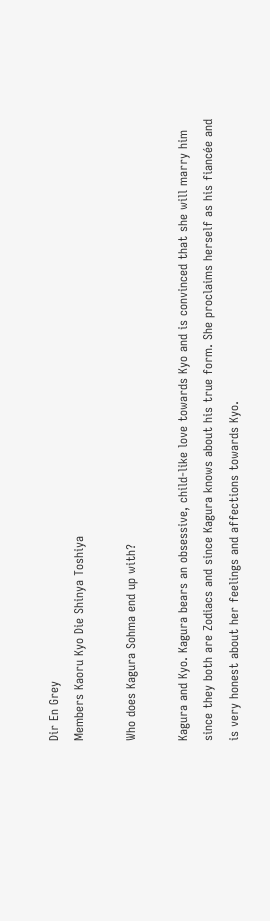Dir En Grey
Members Kaoru Kyo Die Shinya Toshiya

Who does Kagura Sohma end up with?

Kagura and Kyo. Kagura bears an obsessive, child-like love towards Kyo and is convinced that she will marry him since they both are Zodiacs and since Kagura knows about his true form. She proclaims herself as his fiancée and is very honest about her feelings and affections towards Kyo.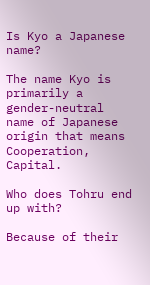Is Kyo a Japanese name?

The name Kyo is primarily a gender-neutral name of Japanese origin that means Cooperation, Capital.

Who does Tohru end up with?

Because of their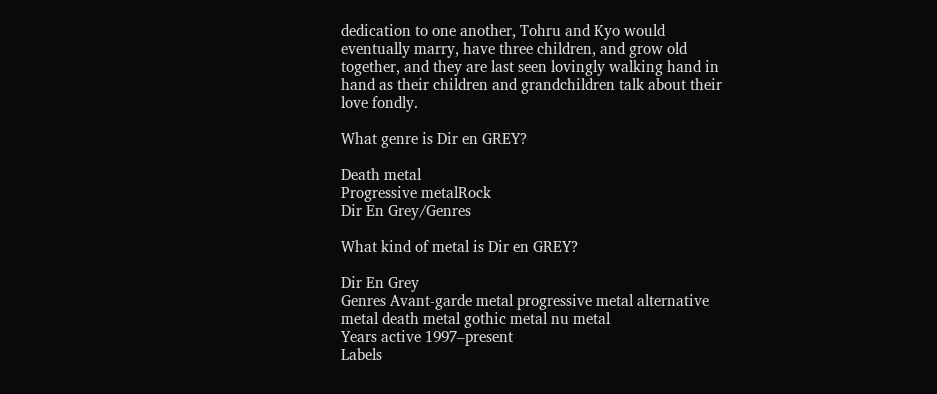dedication to one another, Tohru and Kyo would eventually marry, have three children, and grow old together, and they are last seen lovingly walking hand in hand as their children and grandchildren talk about their love fondly.

What genre is Dir en GREY?

Death metal
Progressive metalRock
Dir En Grey/Genres

What kind of metal is Dir en GREY?

Dir En Grey
Genres Avant-garde metal progressive metal alternative metal death metal gothic metal nu metal
Years active 1997–present
Labels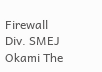Firewall Div. SMEJ Okami The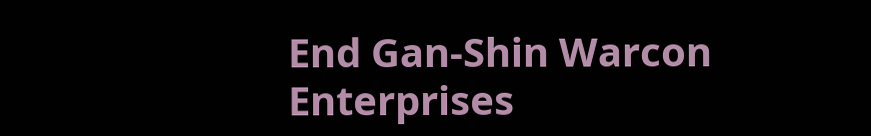End Gan-Shin Warcon Enterprises